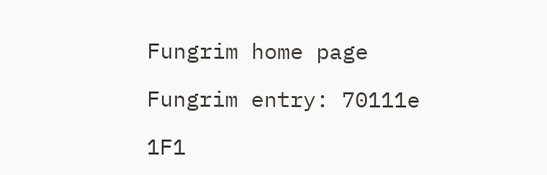Fungrim home page

Fungrim entry: 70111e

1F1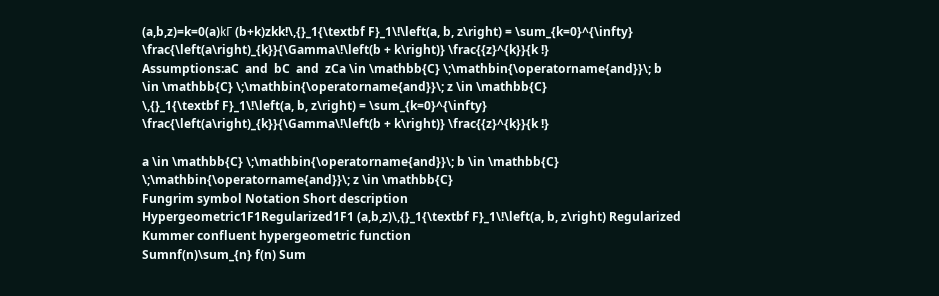(a,b,z)=k=0(a)kΓ (b+k)zkk!\,{}_1{\textbf F}_1\!\left(a, b, z\right) = \sum_{k=0}^{\infty} \frac{\left(a\right)_{k}}{\Gamma\!\left(b + k\right)} \frac{{z}^{k}}{k !}
Assumptions:aC  and  bC  and  zCa \in \mathbb{C} \;\mathbin{\operatorname{and}}\; b \in \mathbb{C} \;\mathbin{\operatorname{and}}\; z \in \mathbb{C}
\,{}_1{\textbf F}_1\!\left(a, b, z\right) = \sum_{k=0}^{\infty} \frac{\left(a\right)_{k}}{\Gamma\!\left(b + k\right)} \frac{{z}^{k}}{k !}

a \in \mathbb{C} \;\mathbin{\operatorname{and}}\; b \in \mathbb{C} \;\mathbin{\operatorname{and}}\; z \in \mathbb{C}
Fungrim symbol Notation Short description
Hypergeometric1F1Regularized1F1 (a,b,z)\,{}_1{\textbf F}_1\!\left(a, b, z\right) Regularized Kummer confluent hypergeometric function
Sumnf(n)\sum_{n} f(n) Sum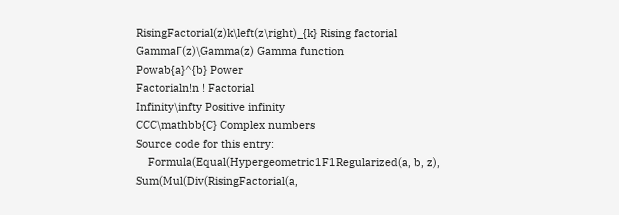RisingFactorial(z)k\left(z\right)_{k} Rising factorial
GammaΓ(z)\Gamma(z) Gamma function
Powab{a}^{b} Power
Factorialn!n ! Factorial
Infinity\infty Positive infinity
CCC\mathbb{C} Complex numbers
Source code for this entry:
    Formula(Equal(Hypergeometric1F1Regularized(a, b, z), Sum(Mul(Div(RisingFactorial(a,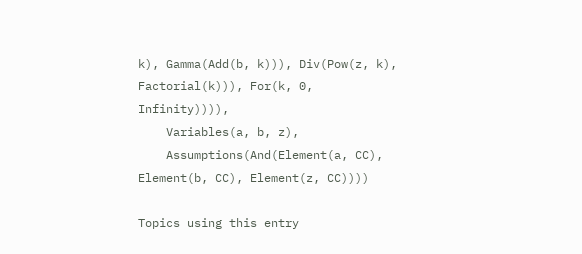k), Gamma(Add(b, k))), Div(Pow(z, k), Factorial(k))), For(k, 0, Infinity)))),
    Variables(a, b, z),
    Assumptions(And(Element(a, CC), Element(b, CC), Element(z, CC))))

Topics using this entry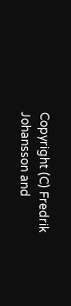Copyright (C) Fredrik Johansson and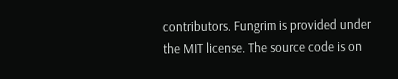contributors. Fungrim is provided under the MIT license. The source code is on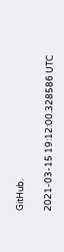GitHub.

2021-03-15 19:12:00.328586 UTC